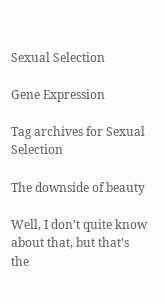Sexual Selection

Gene Expression

Tag archives for Sexual Selection

The downside of beauty

Well, I don’t quite know about that, but that’s the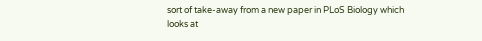sort of take-away from a new paper in PLoS Biology which looks at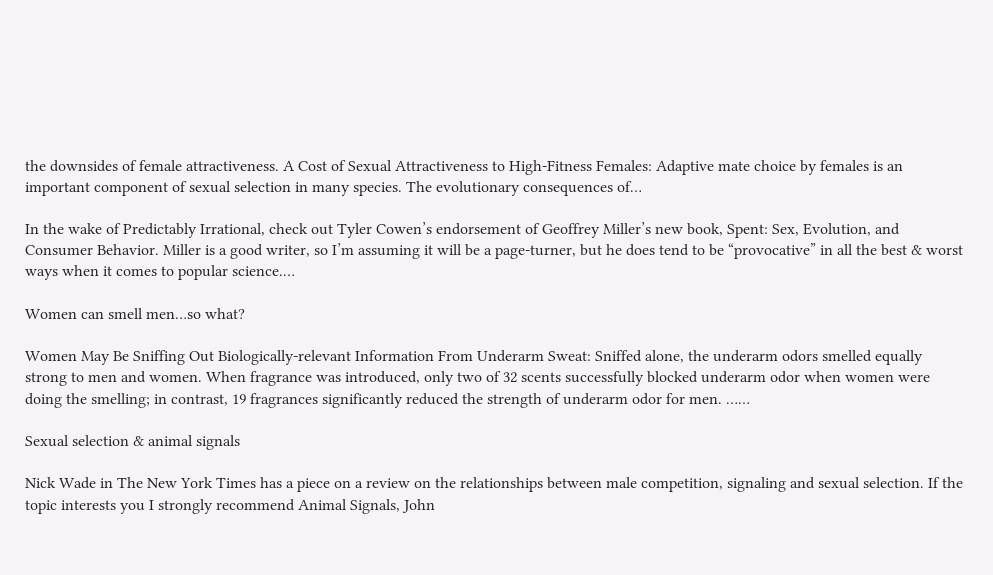the downsides of female attractiveness. A Cost of Sexual Attractiveness to High-Fitness Females: Adaptive mate choice by females is an important component of sexual selection in many species. The evolutionary consequences of…

In the wake of Predictably Irrational, check out Tyler Cowen’s endorsement of Geoffrey Miller’s new book, Spent: Sex, Evolution, and Consumer Behavior. Miller is a good writer, so I’m assuming it will be a page-turner, but he does tend to be “provocative” in all the best & worst ways when it comes to popular science.…

Women can smell men…so what?

Women May Be Sniffing Out Biologically-relevant Information From Underarm Sweat: Sniffed alone, the underarm odors smelled equally strong to men and women. When fragrance was introduced, only two of 32 scents successfully blocked underarm odor when women were doing the smelling; in contrast, 19 fragrances significantly reduced the strength of underarm odor for men. ……

Sexual selection & animal signals

Nick Wade in The New York Times has a piece on a review on the relationships between male competition, signaling and sexual selection. If the topic interests you I strongly recommend Animal Signals, John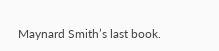Maynard Smith’s last book.